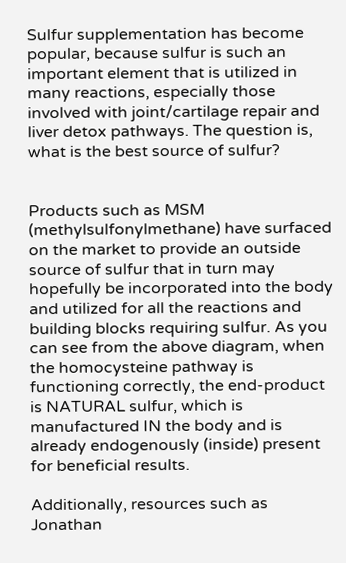Sulfur supplementation has become popular, because sulfur is such an important element that is utilized in many reactions, especially those involved with joint/cartilage repair and liver detox pathways. The question is, what is the best source of sulfur?


Products such as MSM (methylsulfonylmethane) have surfaced on the market to provide an outside source of sulfur that in turn may hopefully be incorporated into the body and utilized for all the reactions and building blocks requiring sulfur. As you can see from the above diagram, when the homocysteine pathway is functioning correctly, the end-product is NATURAL sulfur, which is manufactured IN the body and is already endogenously (inside) present for beneficial results.

Additionally, resources such as Jonathan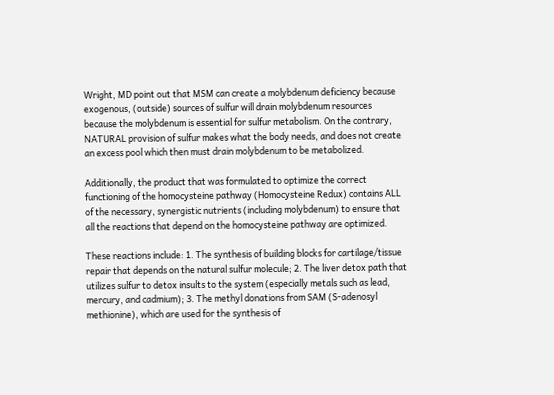Wright, MD point out that MSM can create a molybdenum deficiency because exogenous, (outside) sources of sulfur will drain molybdenum resources because the molybdenum is essential for sulfur metabolism. On the contrary, NATURAL provision of sulfur makes what the body needs, and does not create an excess pool which then must drain molybdenum to be metabolized.

Additionally, the product that was formulated to optimize the correct functioning of the homocysteine pathway (Homocysteine Redux) contains ALL of the necessary, synergistic nutrients (including molybdenum) to ensure that all the reactions that depend on the homocysteine pathway are optimized.

These reactions include: 1. The synthesis of building blocks for cartilage/tissue repair that depends on the natural sulfur molecule; 2. The liver detox path that utilizes sulfur to detox insults to the system (especially metals such as lead, mercury, and cadmium); 3. The methyl donations from SAM (S-adenosyl methionine), which are used for the synthesis of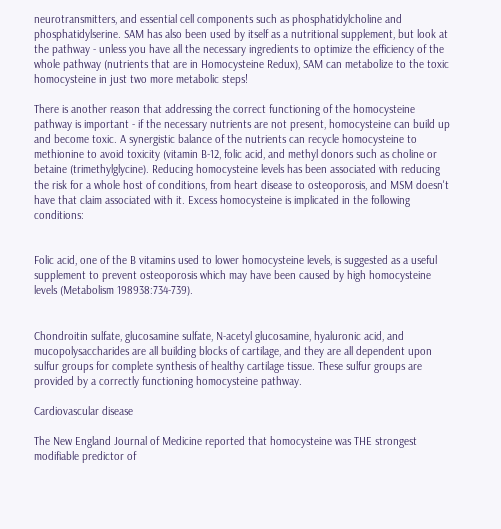neurotransmitters, and essential cell components such as phosphatidylcholine and phosphatidylserine. SAM has also been used by itself as a nutritional supplement, but look at the pathway - unless you have all the necessary ingredients to optimize the efficiency of the whole pathway (nutrients that are in Homocysteine Redux), SAM can metabolize to the toxic homocysteine in just two more metabolic steps!

There is another reason that addressing the correct functioning of the homocysteine pathway is important - if the necessary nutrients are not present, homocysteine can build up and become toxic. A synergistic balance of the nutrients can recycle homocysteine to methionine to avoid toxicity (vitamin B-12, folic acid, and methyl donors such as choline or betaine (trimethylglycine). Reducing homocysteine levels has been associated with reducing the risk for a whole host of conditions, from heart disease to osteoporosis, and MSM doesn't have that claim associated with it. Excess homocysteine is implicated in the following conditions:


Folic acid, one of the B vitamins used to lower homocysteine levels, is suggested as a useful supplement to prevent osteoporosis which may have been caused by high homocysteine levels (Metabolism 198938:734-739).


Chondroitin sulfate, glucosamine sulfate, N-acetyl glucosamine, hyaluronic acid, and mucopolysaccharides are all building blocks of cartilage, and they are all dependent upon sulfur groups for complete synthesis of healthy cartilage tissue. These sulfur groups are provided by a correctly functioning homocysteine pathway.

Cardiovascular disease

The New England Journal of Medicine reported that homocysteine was THE strongest modifiable predictor of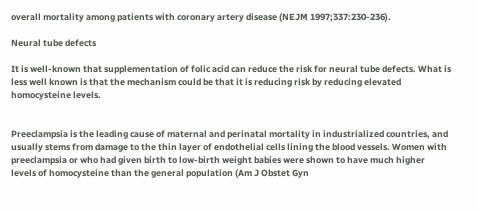overall mortality among patients with coronary artery disease (NEJM 1997;337:230-236).

Neural tube defects

It is well-known that supplementation of folic acid can reduce the risk for neural tube defects. What is less well known is that the mechanism could be that it is reducing risk by reducing elevated homocysteine levels.


Preeclampsia is the leading cause of maternal and perinatal mortality in industrialized countries, and usually stems from damage to the thin layer of endothelial cells lining the blood vessels. Women with preeclampsia or who had given birth to low-birth weight babies were shown to have much higher levels of homocysteine than the general population (Am J Obstet Gyn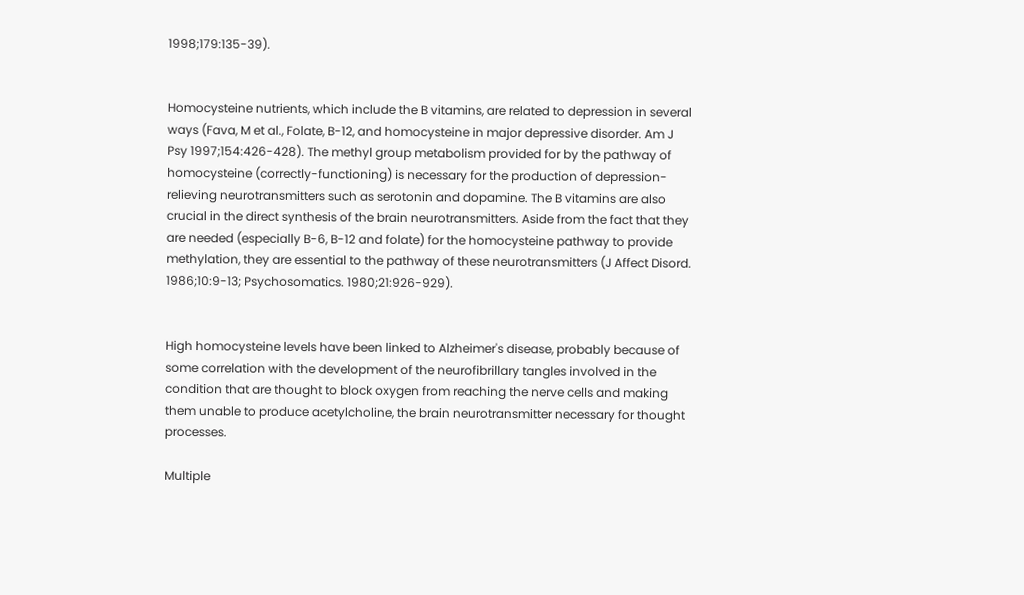1998;179:135-39).


Homocysteine nutrients, which include the B vitamins, are related to depression in several ways (Fava, M et al., Folate, B-12, and homocysteine in major depressive disorder. Am J Psy 1997;154:426-428). The methyl group metabolism provided for by the pathway of homocysteine (correctly-functioning) is necessary for the production of depression-relieving neurotransmitters such as serotonin and dopamine. The B vitamins are also crucial in the direct synthesis of the brain neurotransmitters. Aside from the fact that they are needed (especially B-6, B-12 and folate) for the homocysteine pathway to provide methylation, they are essential to the pathway of these neurotransmitters (J Affect Disord. 1986;10:9-13; Psychosomatics. 1980;21:926-929).


High homocysteine levels have been linked to Alzheimer's disease, probably because of some correlation with the development of the neurofibrillary tangles involved in the condition that are thought to block oxygen from reaching the nerve cells and making them unable to produce acetylcholine, the brain neurotransmitter necessary for thought processes.

Multiple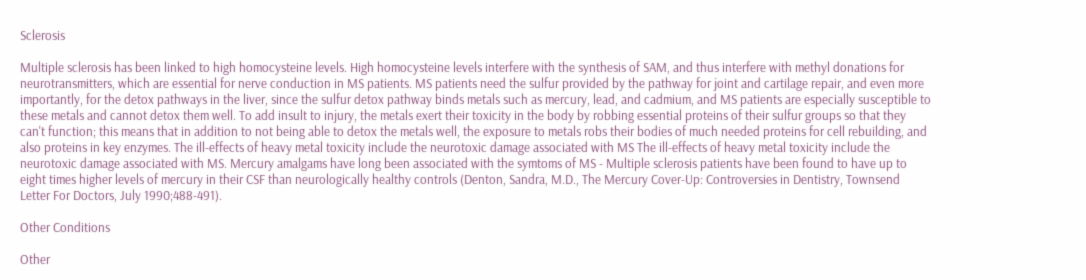Sclerosis

Multiple sclerosis has been linked to high homocysteine levels. High homocysteine levels interfere with the synthesis of SAM, and thus interfere with methyl donations for neurotransmitters, which are essential for nerve conduction in MS patients. MS patients need the sulfur provided by the pathway for joint and cartilage repair, and even more importantly, for the detox pathways in the liver, since the sulfur detox pathway binds metals such as mercury, lead, and cadmium, and MS patients are especially susceptible to these metals and cannot detox them well. To add insult to injury, the metals exert their toxicity in the body by robbing essential proteins of their sulfur groups so that they can't function; this means that in addition to not being able to detox the metals well, the exposure to metals robs their bodies of much needed proteins for cell rebuilding, and also proteins in key enzymes. The ill-effects of heavy metal toxicity include the neurotoxic damage associated with MS The ill-effects of heavy metal toxicity include the neurotoxic damage associated with MS. Mercury amalgams have long been associated with the symtoms of MS - Multiple sclerosis patients have been found to have up to eight times higher levels of mercury in their CSF than neurologically healthy controls (Denton, Sandra, M.D., The Mercury Cover-Up: Controversies in Dentistry, Townsend Letter For Doctors, July 1990;488-491).

Other Conditions

Other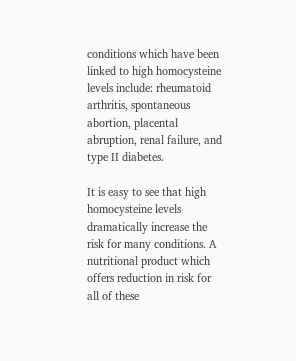conditions which have been linked to high homocysteine levels include: rheumatoid arthritis, spontaneous abortion, placental abruption, renal failure, and type II diabetes.

It is easy to see that high homocysteine levels dramatically increase the risk for many conditions. A nutritional product which offers reduction in risk for all of these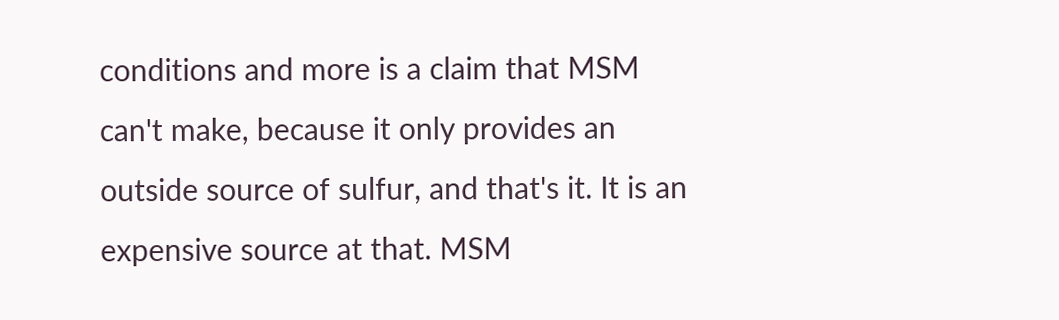conditions and more is a claim that MSM can't make, because it only provides an outside source of sulfur, and that's it. It is an expensive source at that. MSM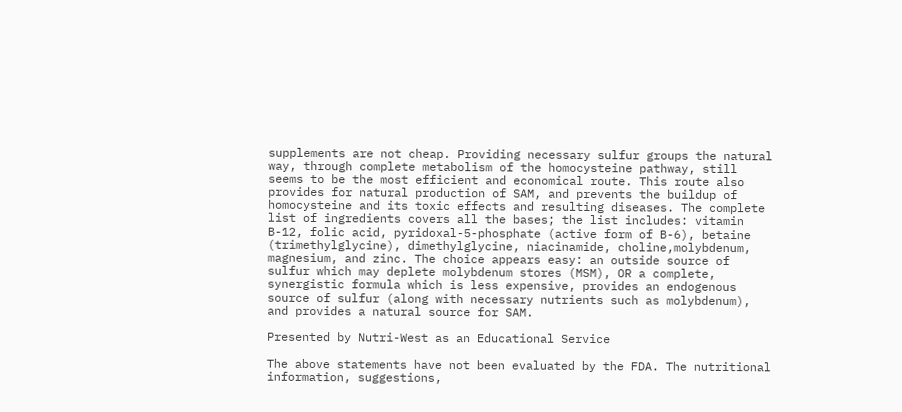supplements are not cheap. Providing necessary sulfur groups the natural way, through complete metabolism of the homocysteine pathway, still seems to be the most efficient and economical route. This route also provides for natural production of SAM, and prevents the buildup of homocysteine and its toxic effects and resulting diseases. The complete list of ingredients covers all the bases; the list includes: vitamin B-12, folic acid, pyridoxal-5-phosphate (active form of B-6), betaine (trimethylglycine), dimethylglycine, niacinamide, choline,molybdenum, magnesium, and zinc. The choice appears easy: an outside source of sulfur which may deplete molybdenum stores (MSM), OR a complete, synergistic formula which is less expensive, provides an endogenous source of sulfur (along with necessary nutrients such as molybdenum), and provides a natural source for SAM.

Presented by Nutri-West as an Educational Service

The above statements have not been evaluated by the FDA. The nutritional information, suggestions,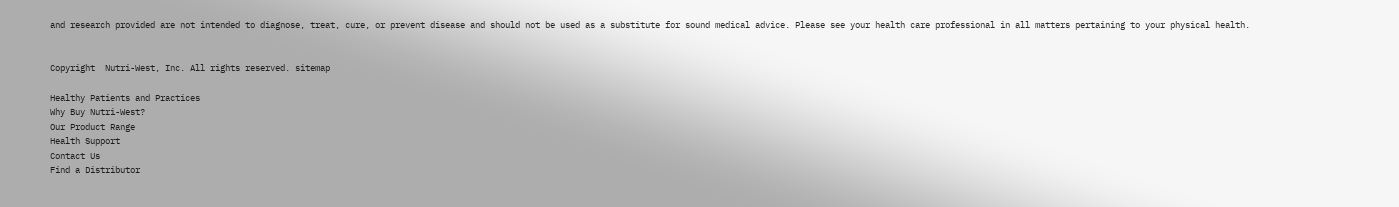and research provided are not intended to diagnose, treat, cure, or prevent disease and should not be used as a substitute for sound medical advice. Please see your health care professional in all matters pertaining to your physical health.


Copyright  Nutri-West, Inc. All rights reserved. sitemap

Healthy Patients and Practices
Why Buy Nutri-West?
Our Product Range
Health Support
Contact Us
Find a Distributor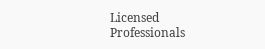Licensed Professionals